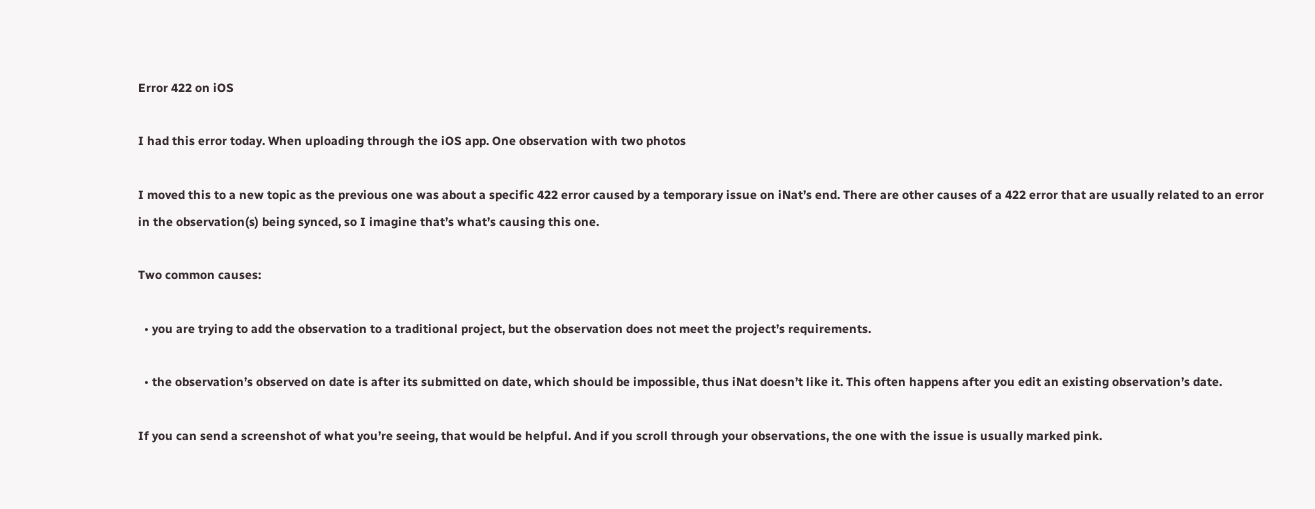Error 422 on iOS

I had this error today. When uploading through the iOS app. One observation with two photos

I moved this to a new topic as the previous one was about a specific 422 error caused by a temporary issue on iNat’s end. There are other causes of a 422 error that are usually related to an error in the observation(s) being synced, so I imagine that’s what’s causing this one.

Two common causes:

  • you are trying to add the observation to a traditional project, but the observation does not meet the project’s requirements.

  • the observation’s observed on date is after its submitted on date, which should be impossible, thus iNat doesn’t like it. This often happens after you edit an existing observation’s date.

If you can send a screenshot of what you’re seeing, that would be helpful. And if you scroll through your observations, the one with the issue is usually marked pink.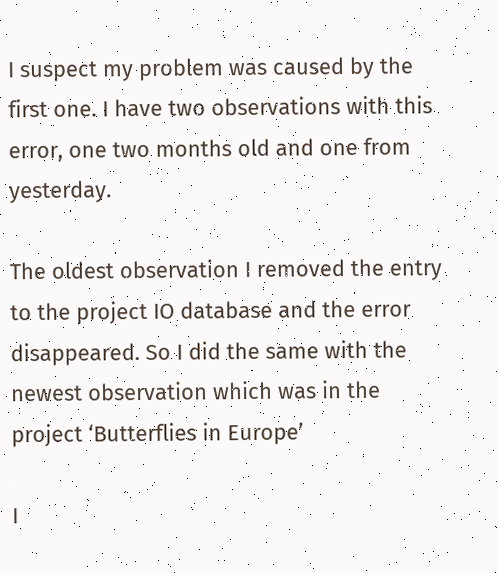I suspect my problem was caused by the first one. I have two observations with this error, one two months old and one from yesterday.

The oldest observation I removed the entry to the project IO database and the error disappeared. So I did the same with the newest observation which was in the project ‘Butterflies in Europe’

I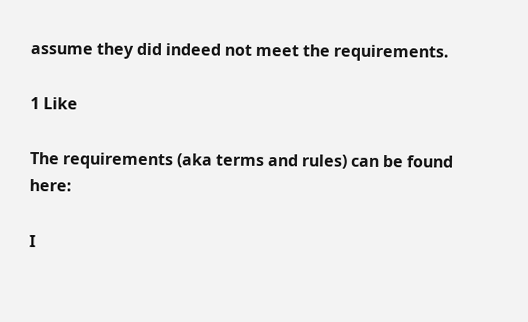assume they did indeed not meet the requirements.

1 Like

The requirements (aka terms and rules) can be found here:

I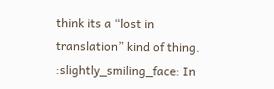think its a “lost in translation” kind of thing. :slightly_smiling_face: In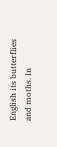English its butterflies and moths. In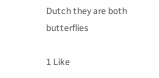Dutch they are both butterflies

1 Like